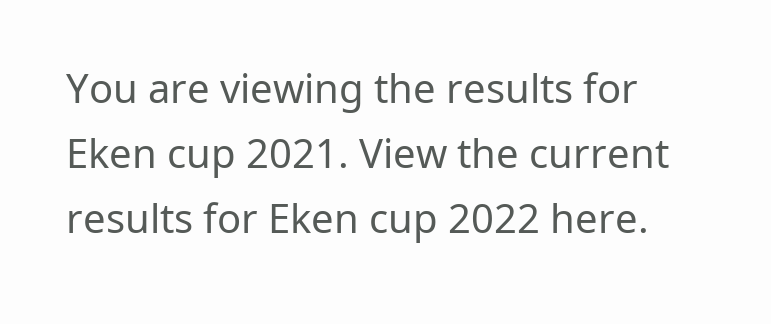You are viewing the results for Eken cup 2021. View the current results for Eken cup 2022 here.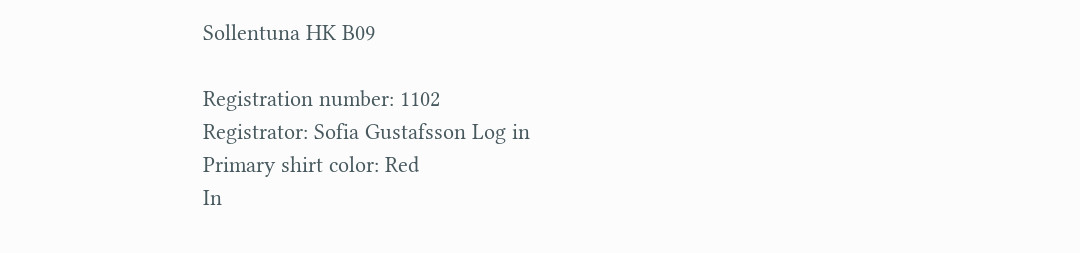Sollentuna HK B09

Registration number: 1102
Registrator: Sofia Gustafsson Log in
Primary shirt color: Red
In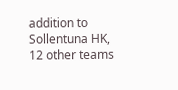addition to Sollentuna HK, 12 other teams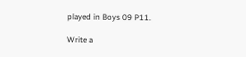played in Boys 09 P11.

Write a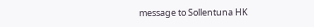message to Sollentuna HK